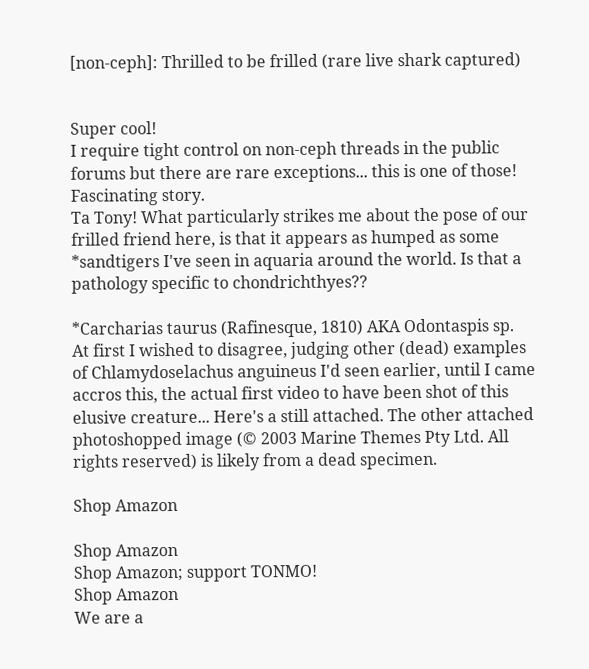[non-ceph]: Thrilled to be frilled (rare live shark captured)


Super cool!
I require tight control on non-ceph threads in the public forums but there are rare exceptions... this is one of those! Fascinating story.
Ta Tony! What particularly strikes me about the pose of our frilled friend here, is that it appears as humped as some *sandtigers I've seen in aquaria around the world. Is that a pathology specific to chondrichthyes??

*Carcharias taurus (Rafinesque, 1810) AKA Odontaspis sp.
At first I wished to disagree, judging other (dead) examples of Chlamydoselachus anguineus I'd seen earlier, until I came accros this, the actual first video to have been shot of this elusive creature... Here's a still attached. The other attached photoshopped image (© 2003 Marine Themes Pty Ltd. All rights reserved) is likely from a dead specimen.

Shop Amazon

Shop Amazon
Shop Amazon; support TONMO!
Shop Amazon
We are a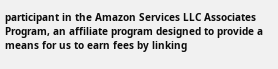participant in the Amazon Services LLC Associates Program, an affiliate program designed to provide a means for us to earn fees by linking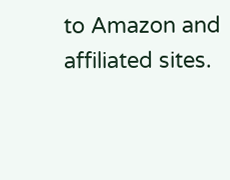to Amazon and affiliated sites.